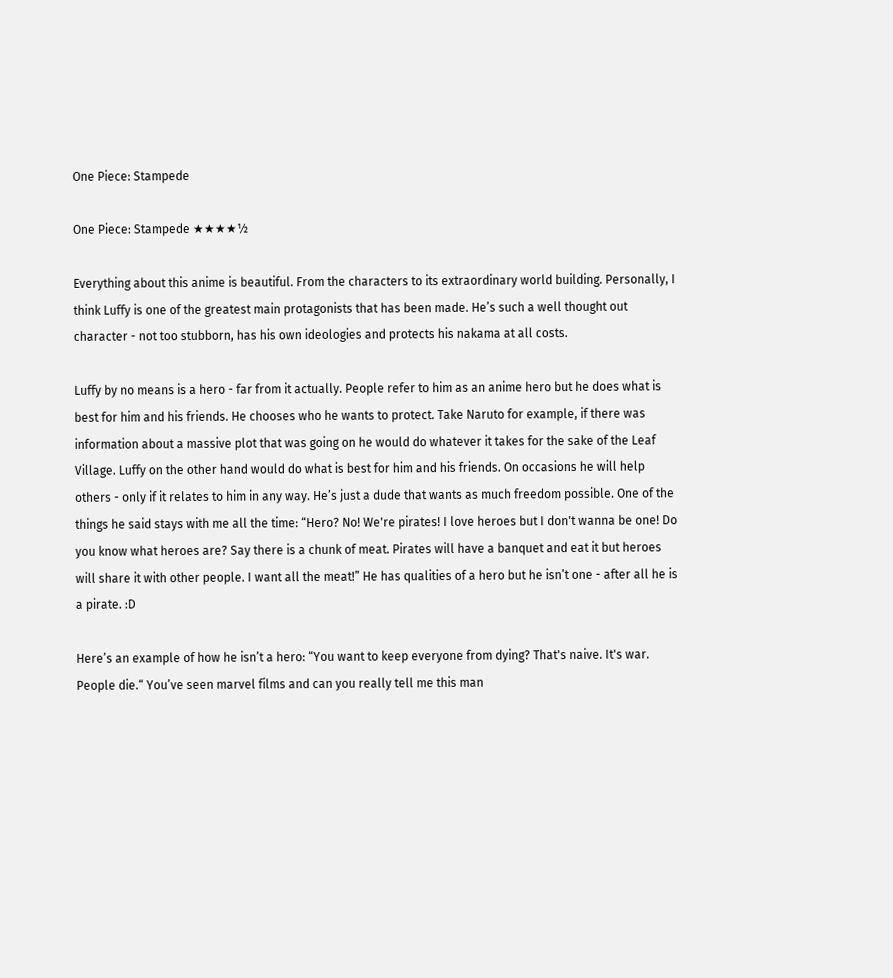One Piece: Stampede

One Piece: Stampede ★★★★½

Everything about this anime is beautiful. From the characters to its extraordinary world building. Personally, I think Luffy is one of the greatest main protagonists that has been made. He’s such a well thought out character - not too stubborn, has his own ideologies and protects his nakama at all costs.

Luffy by no means is a hero - far from it actually. People refer to him as an anime hero but he does what is best for him and his friends. He chooses who he wants to protect. Take Naruto for example, if there was information about a massive plot that was going on he would do whatever it takes for the sake of the Leaf Village. Luffy on the other hand would do what is best for him and his friends. On occasions he will help others - only if it relates to him in any way. He’s just a dude that wants as much freedom possible. One of the things he said stays with me all the time: “Hero? No! We're pirates! I love heroes but I don't wanna be one! Do you know what heroes are? Say there is a chunk of meat. Pirates will have a banquet and eat it but heroes will share it with other people. I want all the meat!” He has qualities of a hero but he isn’t one - after all he is a pirate. :D

Here’s an example of how he isn’t a hero: “You want to keep everyone from dying? That's naive. It's war. People die.“ You’ve seen marvel films and can you really tell me this man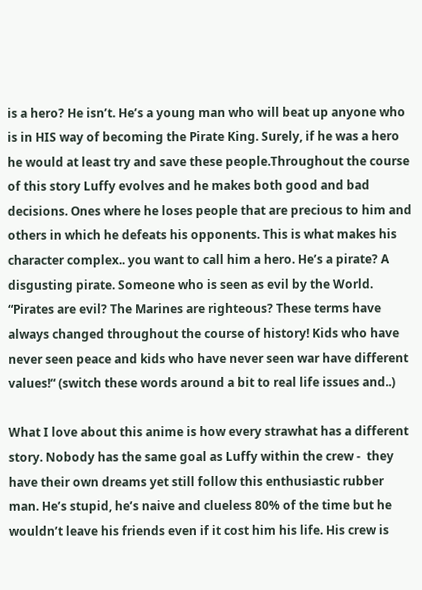is a hero? He isn’t. He’s a young man who will beat up anyone who is in HIS way of becoming the Pirate King. Surely, if he was a hero he would at least try and save these people.Throughout the course of this story Luffy evolves and he makes both good and bad decisions. Ones where he loses people that are precious to him and others in which he defeats his opponents. This is what makes his character complex.. you want to call him a hero. He’s a pirate? A disgusting pirate. Someone who is seen as evil by the World. “Pirates are evil? The Marines are righteous? These terms have always changed throughout the course of history! Kids who have never seen peace and kids who have never seen war have different values!“ (switch these words around a bit to real life issues and..)

What I love about this anime is how every strawhat has a different story. Nobody has the same goal as Luffy within the crew -  they have their own dreams yet still follow this enthusiastic rubber man. He’s stupid, he’s naive and clueless 80% of the time but he wouldn’t leave his friends even if it cost him his life. His crew is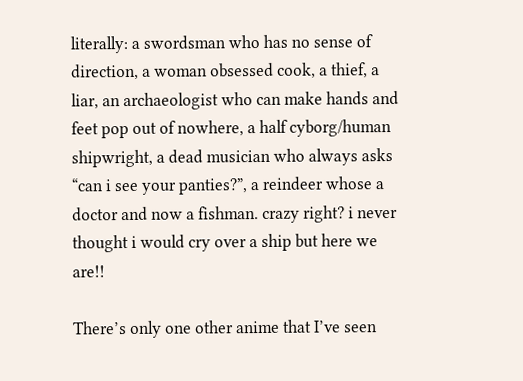literally: a swordsman who has no sense of direction, a woman obsessed cook, a thief, a liar, an archaeologist who can make hands and feet pop out of nowhere, a half cyborg/human shipwright, a dead musician who always asks “can i see your panties?”, a reindeer whose a doctor and now a fishman. crazy right? i never thought i would cry over a ship but here we are!!

There’s only one other anime that I’ve seen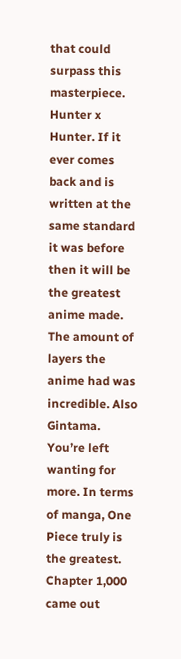that could surpass this masterpiece. Hunter x Hunter. If it ever comes back and is written at the same standard it was before then it will be the greatest anime made. The amount of layers the anime had was incredible. Also Gintama. You’re left wanting for more. In terms of manga, One Piece truly is the greatest. Chapter 1,000 came out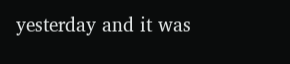yesterday and it was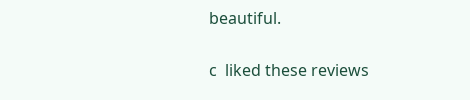beautiful.


c  liked these reviews